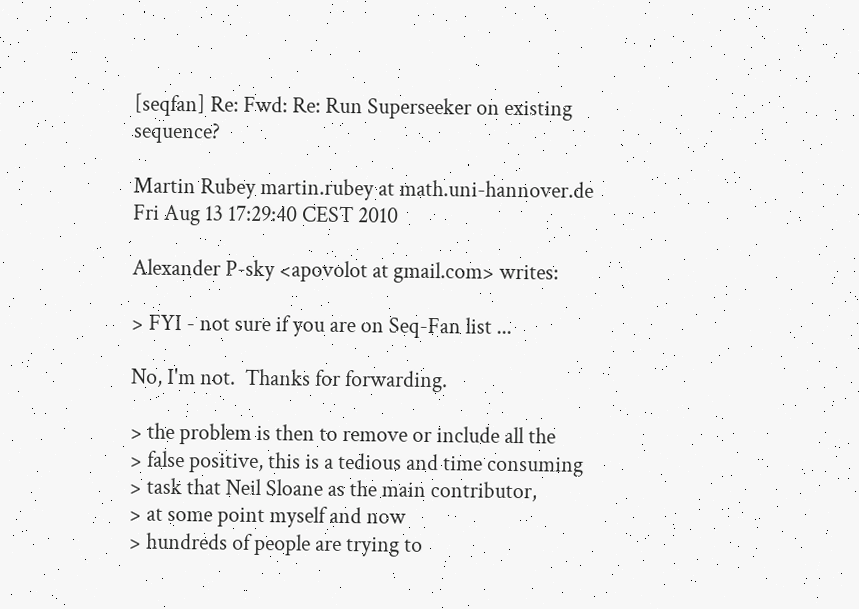[seqfan] Re: Fwd: Re: Run Superseeker on existing sequence?

Martin Rubey martin.rubey at math.uni-hannover.de
Fri Aug 13 17:29:40 CEST 2010

Alexander P-sky <apovolot at gmail.com> writes:

> FYI - not sure if you are on Seq-Fan list ...

No, I'm not.  Thanks for forwarding.

> the problem is then to remove or include all the
> false positive, this is a tedious and time consuming
> task that Neil Sloane as the main contributor,
> at some point myself and now
> hundreds of people are trying to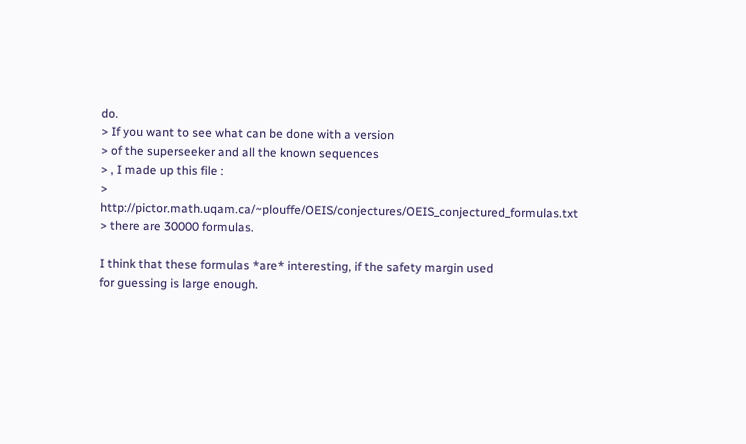do.
> If you want to see what can be done with a version
> of the superseeker and all the known sequences
> , I made up this file :
> http://pictor.math.uqam.ca/~plouffe/OEIS/conjectures/OEIS_conjectured_formulas.txt
> there are 30000 formulas.

I think that these formulas *are* interesting, if the safety margin used
for guessing is large enough.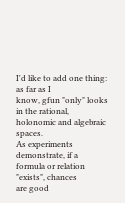I'd like to add one thing: as far as I
know, gfun "only" looks in the rational, holonomic and algebraic spaces.
As experiments demonstrate, if a formula or relation "exists", chances
are good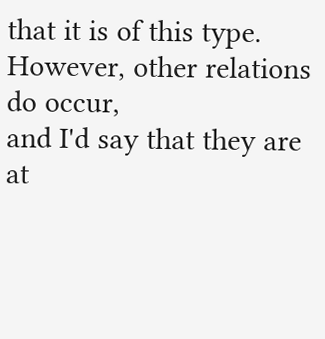that it is of this type.  However, other relations do occur,
and I'd say that they are at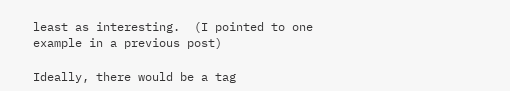least as interesting.  (I pointed to one
example in a previous post)

Ideally, there would be a tag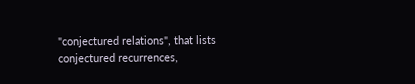"conjectured relations", that lists
conjectured recurrences,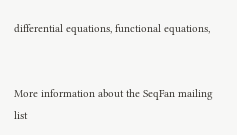differential equations, functional equations,


More information about the SeqFan mailing list